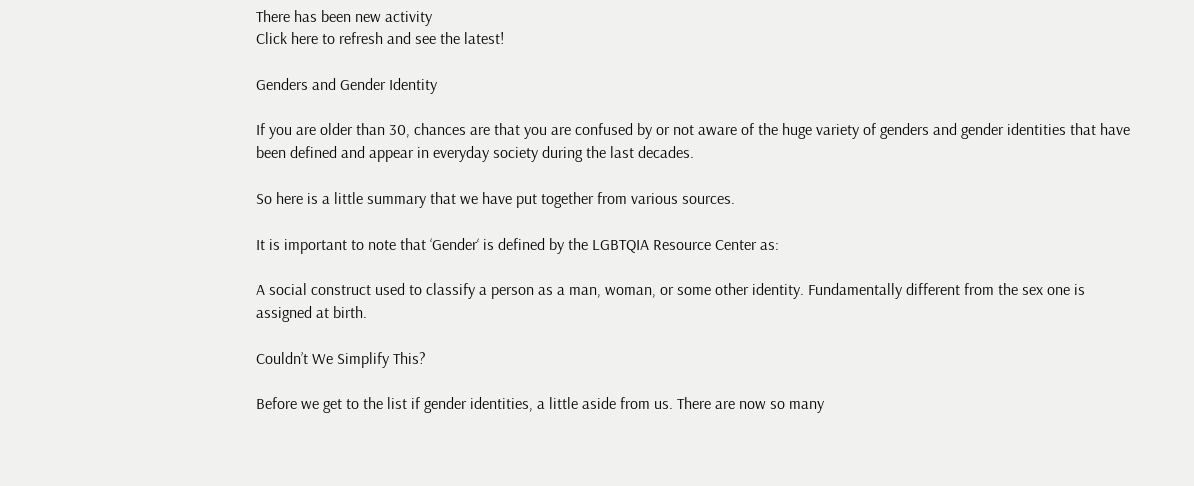There has been new activity
Click here to refresh and see the latest!

Genders and Gender Identity

If you are older than 30, chances are that you are confused by or not aware of the huge variety of genders and gender identities that have been defined and appear in everyday society during the last decades.

So here is a little summary that we have put together from various sources.

It is important to note that ‘Gender‘ is defined by the LGBTQIA Resource Center as:

A social construct used to classify a person as a man, woman, or some other identity. Fundamentally different from the sex one is assigned at birth.

Couldn’t We Simplify This?

Before we get to the list if gender identities, a little aside from us. There are now so many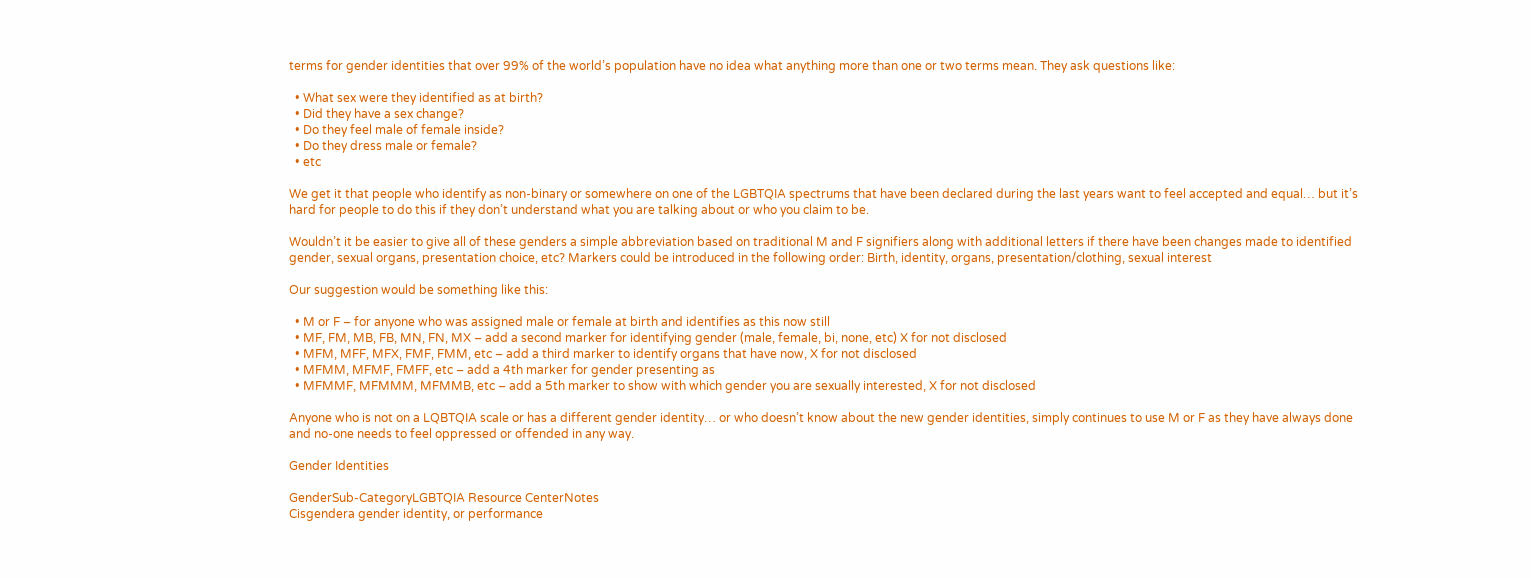terms for gender identities that over 99% of the world’s population have no idea what anything more than one or two terms mean. They ask questions like:

  • What sex were they identified as at birth?
  • Did they have a sex change?
  • Do they feel male of female inside?
  • Do they dress male or female?
  • etc

We get it that people who identify as non-binary or somewhere on one of the LGBTQIA spectrums that have been declared during the last years want to feel accepted and equal… but it’s hard for people to do this if they don’t understand what you are talking about or who you claim to be.

Wouldn’t it be easier to give all of these genders a simple abbreviation based on traditional M and F signifiers along with additional letters if there have been changes made to identified gender, sexual organs, presentation choice, etc? Markers could be introduced in the following order: Birth, identity, organs, presentation/clothing, sexual interest

Our suggestion would be something like this:

  • M or F – for anyone who was assigned male or female at birth and identifies as this now still
  • MF, FM, MB, FB, MN, FN, MX – add a second marker for identifying gender (male, female, bi, none, etc) X for not disclosed
  • MFM, MFF, MFX, FMF, FMM, etc – add a third marker to identify organs that have now, X for not disclosed
  • MFMM, MFMF, FMFF, etc – add a 4th marker for gender presenting as
  • MFMMF, MFMMM, MFMMB, etc – add a 5th marker to show with which gender you are sexually interested, X for not disclosed

Anyone who is not on a LQBTQIA scale or has a different gender identity… or who doesn’t know about the new gender identities, simply continues to use M or F as they have always done and no-one needs to feel oppressed or offended in any way.

Gender Identities

GenderSub-CategoryLGBTQIA Resource CenterNotes
Cisgendera gender identity, or performance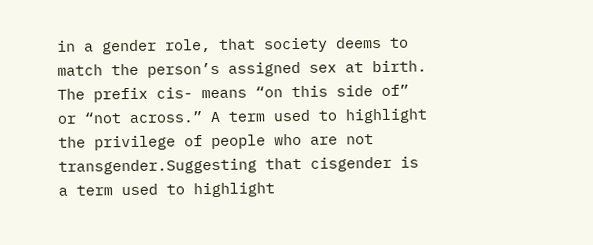in a gender role, that society deems to match the person’s assigned sex at birth.  The prefix cis- means “on this side of” or “not across.” A term used to highlight the privilege of people who are not transgender.Suggesting that cisgender is a term used to highlight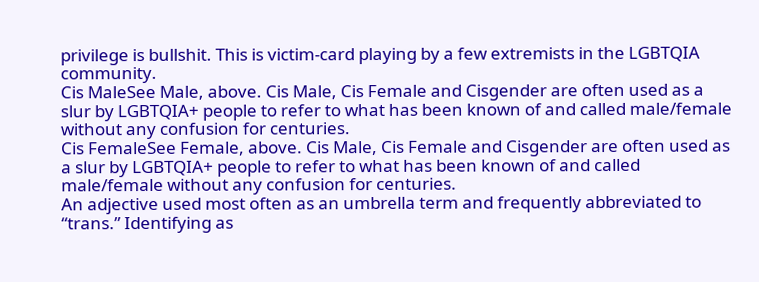privilege is bullshit. This is victim-card playing by a few extremists in the LGBTQIA community.
Cis MaleSee Male, above. Cis Male, Cis Female and Cisgender are often used as a slur by LGBTQIA+ people to refer to what has been known of and called male/female without any confusion for centuries.
Cis FemaleSee Female, above. Cis Male, Cis Female and Cisgender are often used as a slur by LGBTQIA+ people to refer to what has been known of and called male/female without any confusion for centuries.
An adjective used most often as an umbrella term and frequently abbreviated to “trans.” Identifying as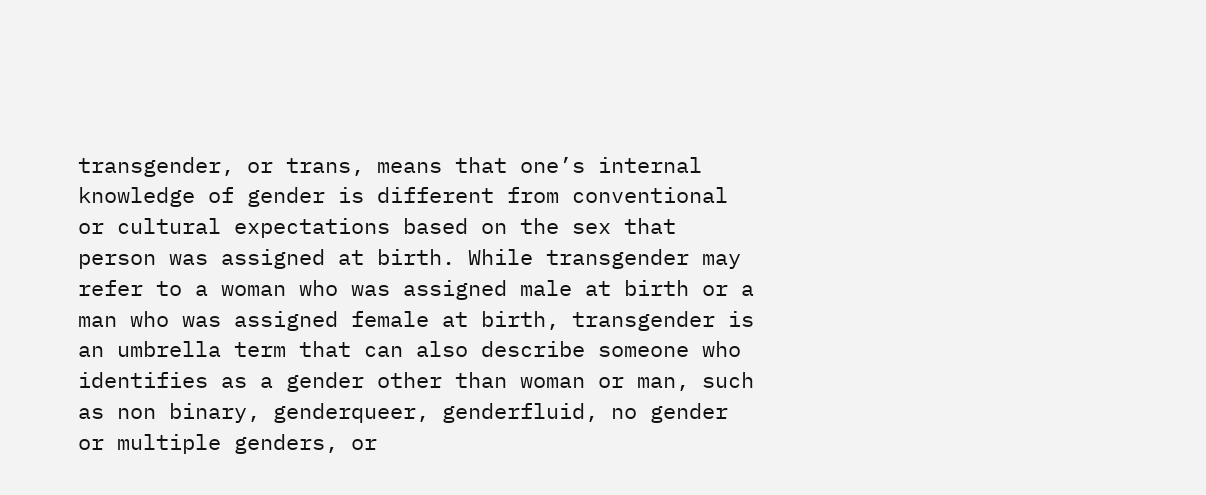transgender, or trans, means that one’s internal knowledge of gender is different from conventional or cultural expectations based on the sex that person was assigned at birth. While transgender may refer to a woman who was assigned male at birth or a man who was assigned female at birth, transgender is an umbrella term that can also describe someone who identifies as a gender other than woman or man, such as non binary, genderqueer, genderfluid, no gender or multiple genders, or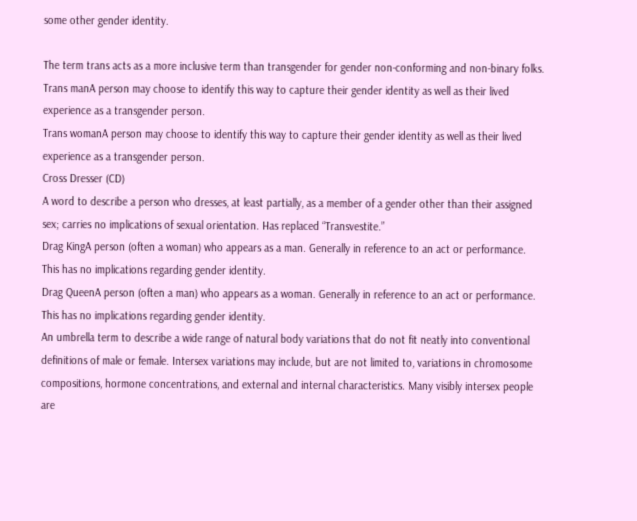some other gender identity.

The term trans acts as a more inclusive term than transgender for gender non-conforming and non-binary folks.
Trans manA person may choose to identify this way to capture their gender identity as well as their lived experience as a transgender person.
Trans womanA person may choose to identify this way to capture their gender identity as well as their lived experience as a transgender person.
Cross Dresser (CD)
A word to describe a person who dresses, at least partially, as a member of a gender other than their assigned sex; carries no implications of sexual orientation. Has replaced “Transvestite.”
Drag KingA person (often a woman) who appears as a man. Generally in reference to an act or performance.  This has no implications regarding gender identity.
Drag QueenA person (often a man) who appears as a woman. Generally in reference to an act or performance. This has no implications regarding gender identity.
An umbrella term to describe a wide range of natural body variations that do not fit neatly into conventional definitions of male or female. Intersex variations may include, but are not limited to, variations in chromosome compositions, hormone concentrations, and external and internal characteristics. Many visibly intersex people are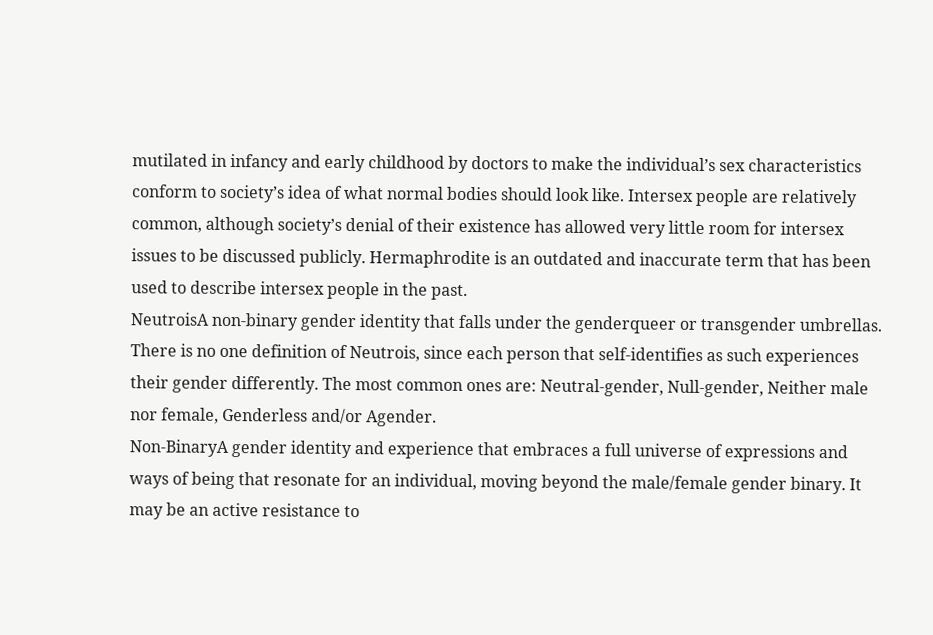mutilated in infancy and early childhood by doctors to make the individual’s sex characteristics conform to society’s idea of what normal bodies should look like. Intersex people are relatively common, although society’s denial of their existence has allowed very little room for intersex issues to be discussed publicly. Hermaphrodite is an outdated and inaccurate term that has been used to describe intersex people in the past.
NeutroisA non-binary gender identity that falls under the genderqueer or transgender umbrellas. There is no one definition of Neutrois, since each person that self-identifies as such experiences their gender differently. The most common ones are: Neutral-gender, Null-gender, Neither male nor female, Genderless and/or Agender.
Non-BinaryA gender identity and experience that embraces a full universe of expressions and ways of being that resonate for an individual, moving beyond the male/female gender binary. It may be an active resistance to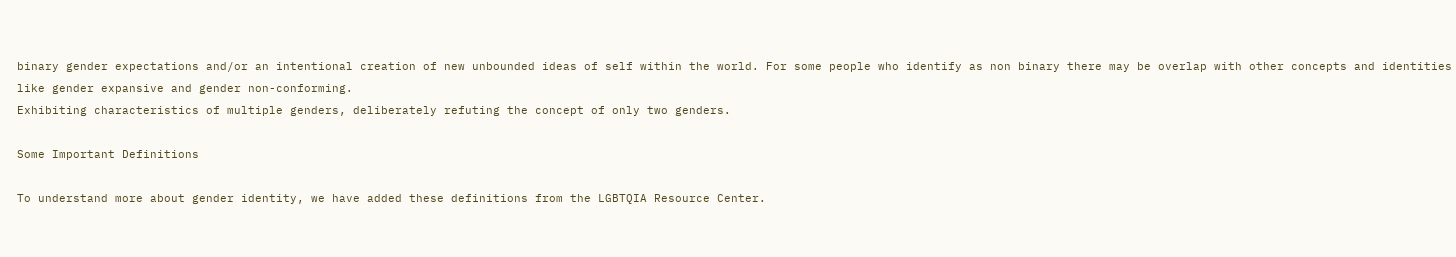binary gender expectations and/or an intentional creation of new unbounded ideas of self within the world. For some people who identify as non binary there may be overlap with other concepts and identities like gender expansive and gender non-conforming.
Exhibiting characteristics of multiple genders, deliberately refuting the concept of only two genders.

Some Important Definitions

To understand more about gender identity, we have added these definitions from the LGBTQIA Resource Center.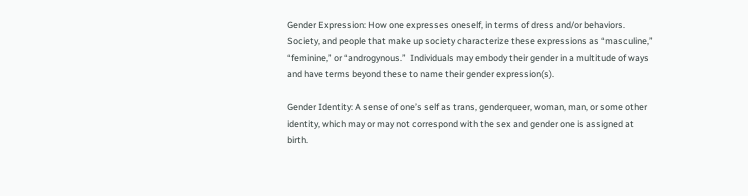Gender Expression: How one expresses oneself, in terms of dress and/or behaviors.  Society, and people that make up society characterize these expressions as “masculine,” “feminine,” or “androgynous.”  Individuals may embody their gender in a multitude of ways and have terms beyond these to name their gender expression(s).

Gender Identity: A sense of one’s self as trans, genderqueer, woman, man, or some other identity, which may or may not correspond with the sex and gender one is assigned at birth.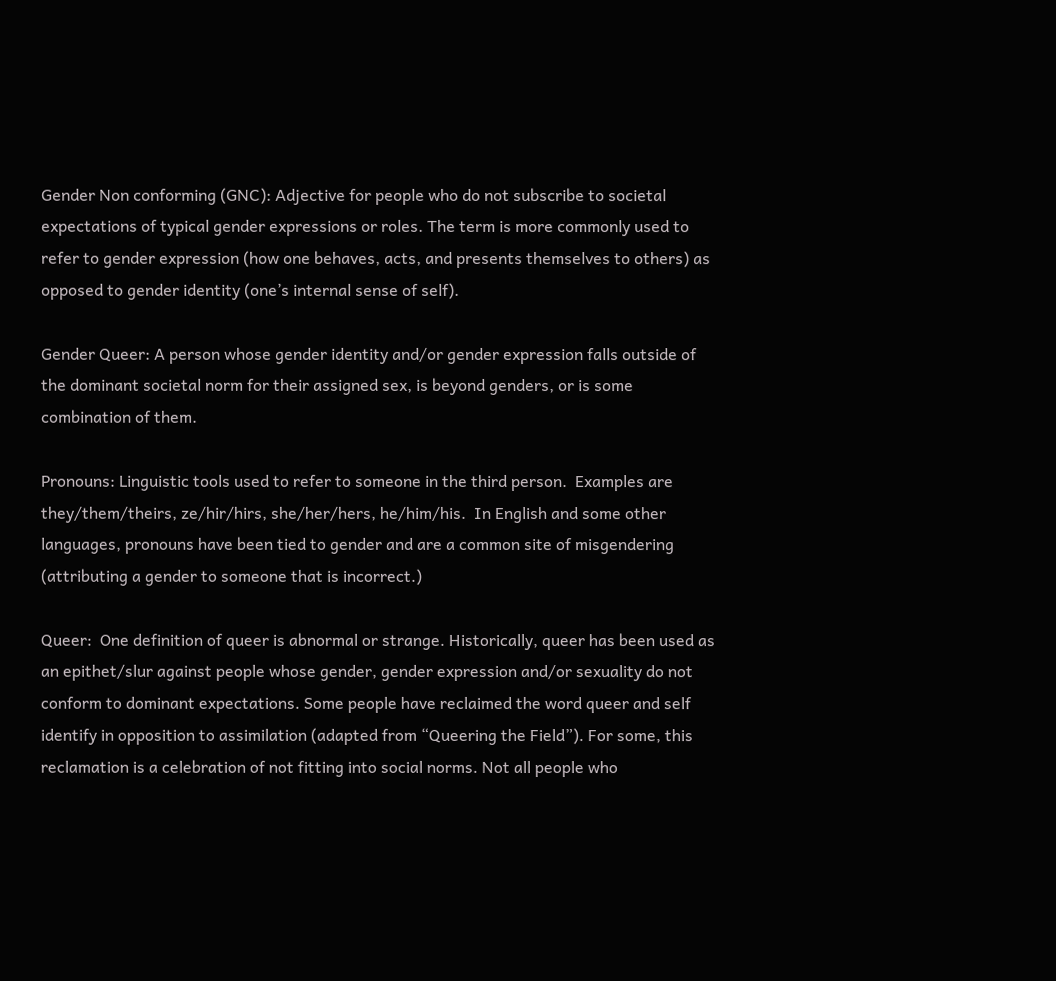Gender Non conforming (GNC): Adjective for people who do not subscribe to societal expectations of typical gender expressions or roles. The term is more commonly used to refer to gender expression (how one behaves, acts, and presents themselves to others) as opposed to gender identity (one’s internal sense of self).

Gender Queer: A person whose gender identity and/or gender expression falls outside of the dominant societal norm for their assigned sex, is beyond genders, or is some combination of them.

Pronouns: Linguistic tools used to refer to someone in the third person.  Examples are they/them/theirs, ze/hir/hirs, she/her/hers, he/him/his.  In English and some other languages, pronouns have been tied to gender and are a common site of misgendering (attributing a gender to someone that is incorrect.)

Queer:  One definition of queer is abnormal or strange. Historically, queer has been used as an epithet/slur against people whose gender, gender expression and/or sexuality do not conform to dominant expectations. Some people have reclaimed the word queer and self identify in opposition to assimilation (adapted from “Queering the Field”). For some, this reclamation is a celebration of not fitting into social norms. Not all people who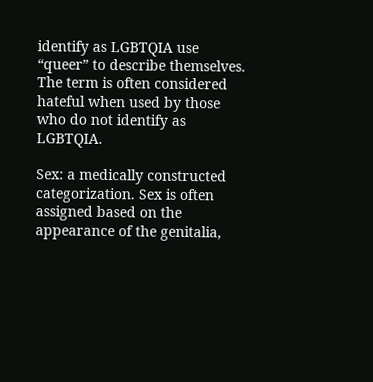identify as LGBTQIA use “queer” to describe themselves. The term is often considered hateful when used by those who do not identify as LGBTQIA.

Sex: a medically constructed categorization. Sex is often assigned based on the appearance of the genitalia,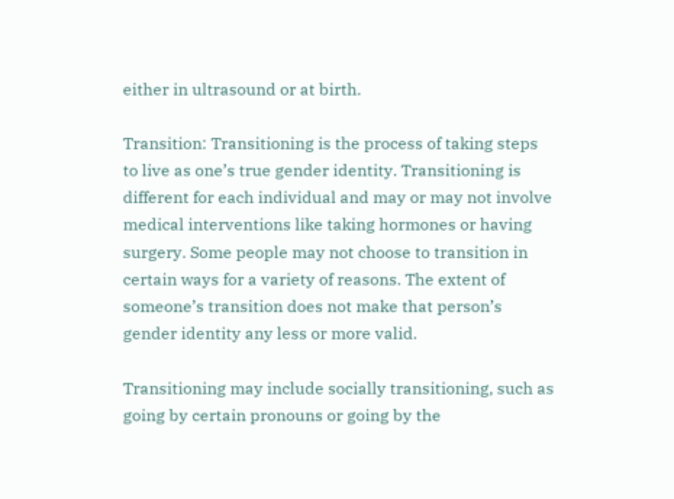either in ultrasound or at birth.

Transition: Transitioning is the process of taking steps to live as one’s true gender identity. Transitioning is different for each individual and may or may not involve medical interventions like taking hormones or having surgery. Some people may not choose to transition in certain ways for a variety of reasons. The extent of someone’s transition does not make that person’s gender identity any less or more valid.

Transitioning may include socially transitioning, such as going by certain pronouns or going by the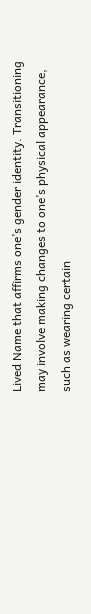Lived Name that affirms one’s gender identity. Transitioning may involve making changes to one’s physical appearance, such as wearing certain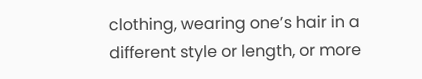clothing, wearing one’s hair in a different style or length, or more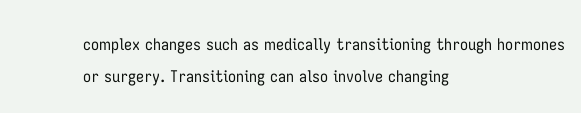complex changes such as medically transitioning through hormones or surgery. Transitioning can also involve changing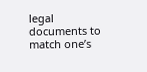legal documents to match one’s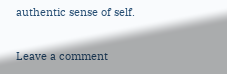authentic sense of self.

Leave a comment